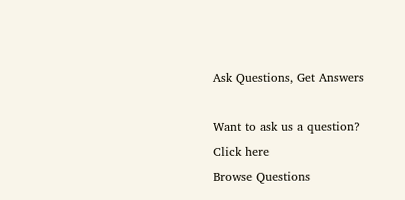Ask Questions, Get Answers

Want to ask us a question? Click here
Browse Questions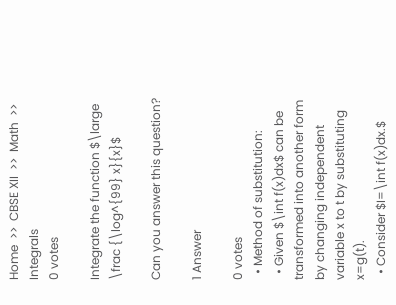Home  >>  CBSE XII  >>  Math  >>  Integrals
0 votes

Integrate the function $\large \frac {\log^{99} x}{x}$

Can you answer this question?

1 Answer

0 votes
  • Method of substitution:
  • Given $\int f(x)dx$ can be transformed into another form by changing independent variable x to t by substituting x=g(t).
  • Consider $I=\int f(x)dx.$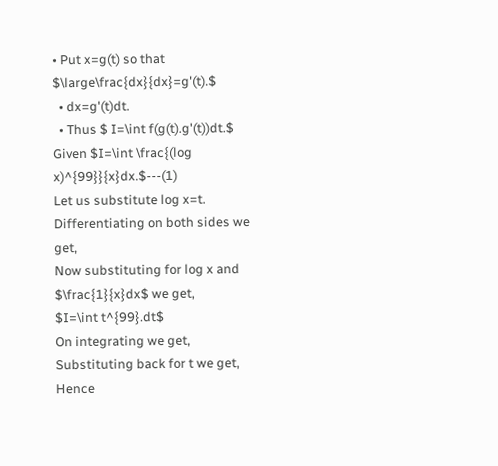• Put x=g(t) so that $\large\frac{dx}{dx}=g'(t).$
  • dx=g'(t)dt.
  • Thus $ I=\int f(g(t).g'(t))dt.$
Given $I=\int \frac{(log x)^{99}}{x}dx.$---(1)
Let us substitute log x=t.
Differentiating on both sides we get,
Now substituting for log x and $\frac{1}{x}dx$ we get,
$I=\int t^{99}.dt$
On integrating we get,
Substituting back for t we get,
Hence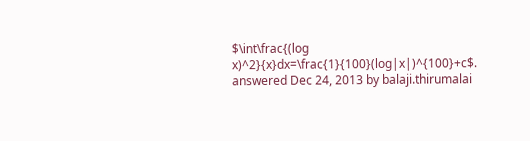$\int\frac{(log x)^2}{x}dx=\frac{1}{100}(log|x|)^{100}+c$.
answered Dec 24, 2013 by balaji.thirumalai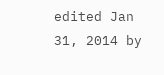edited Jan 31, 2014 by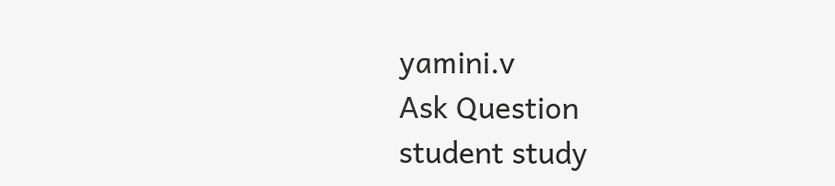yamini.v
Ask Question
student study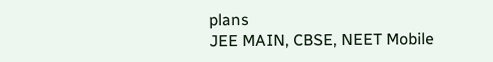plans
JEE MAIN, CBSE, NEET Mobile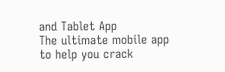and Tablet App
The ultimate mobile app to help you crack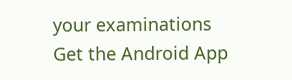your examinations
Get the Android App